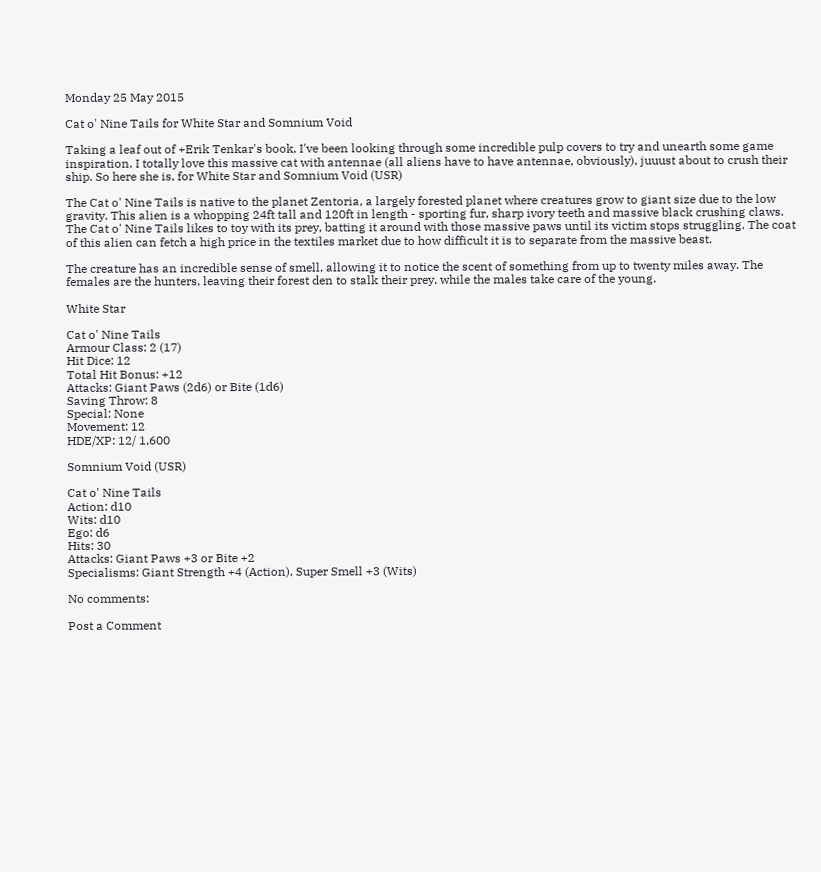Monday 25 May 2015

Cat o' Nine Tails for White Star and Somnium Void

Taking a leaf out of +Erik Tenkar's book, I've been looking through some incredible pulp covers to try and unearth some game inspiration. I totally love this massive cat with antennae (all aliens have to have antennae, obviously), juuust about to crush their ship. So here she is, for White Star and Somnium Void (USR)

The Cat o' Nine Tails is native to the planet Zentoria, a largely forested planet where creatures grow to giant size due to the low gravity. This alien is a whopping 24ft tall and 120ft in length - sporting fur, sharp ivory teeth and massive black crushing claws. The Cat o' Nine Tails likes to toy with its prey, batting it around with those massive paws until its victim stops struggling. The coat of this alien can fetch a high price in the textiles market due to how difficult it is to separate from the massive beast.

The creature has an incredible sense of smell, allowing it to notice the scent of something from up to twenty miles away. The females are the hunters, leaving their forest den to stalk their prey, while the males take care of the young.

White Star

Cat o' Nine Tails
Armour Class: 2 (17)
Hit Dice: 12
Total Hit Bonus: +12
Attacks: Giant Paws (2d6) or Bite (1d6)
Saving Throw: 8
Special: None
Movement: 12
HDE/XP: 12/ 1,600

Somnium Void (USR)

Cat o' Nine Tails
Action: d10
Wits: d10
Ego: d6
Hits: 30
Attacks: Giant Paws +3 or Bite +2
Specialisms: Giant Strength +4 (Action), Super Smell +3 (Wits)

No comments:

Post a Comment